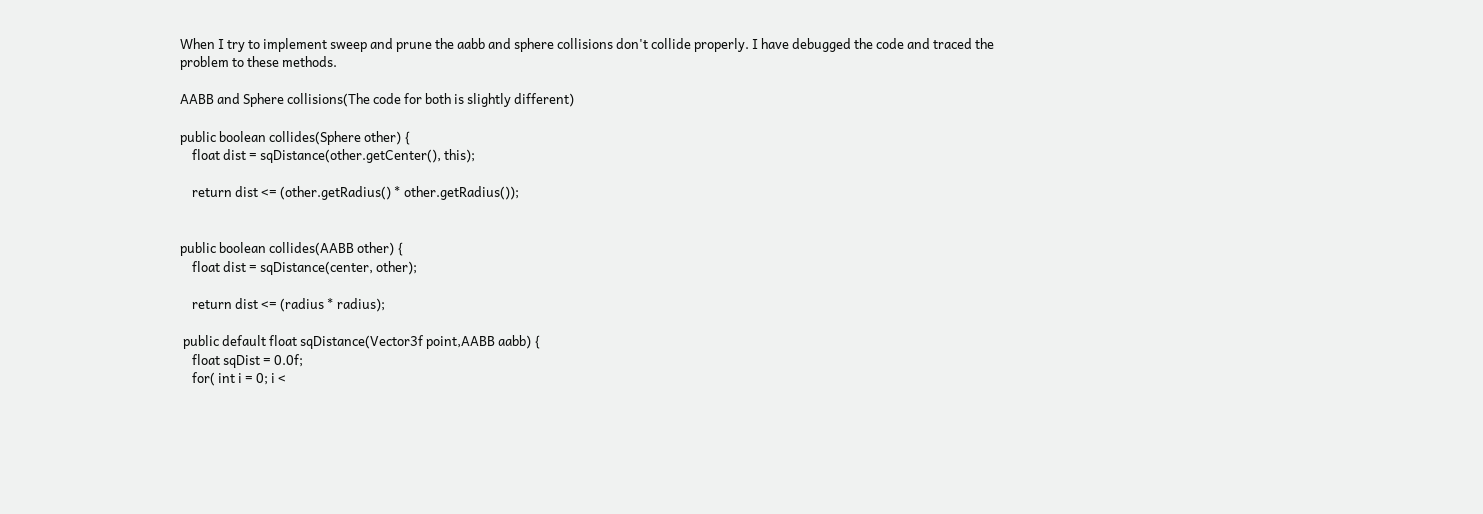When I try to implement sweep and prune the aabb and sphere collisions don't collide properly. I have debugged the code and traced the problem to these methods.

AABB and Sphere collisions(The code for both is slightly different)

public boolean collides(Sphere other) {
    float dist = sqDistance(other.getCenter(), this);

    return dist <= (other.getRadius() * other.getRadius());


public boolean collides(AABB other) {
    float dist = sqDistance(center, other);

    return dist <= (radius * radius);

 public default float sqDistance(Vector3f point,AABB aabb) {
    float sqDist = 0.0f;
    for( int i = 0; i <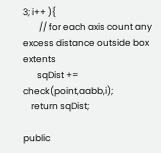3; i++ ){
        // for each axis count any excess distance outside box extents
       sqDist += check(point,aabb,i);
    return sqDist;

public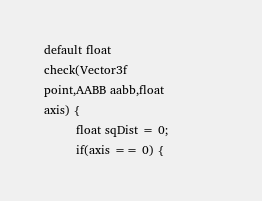default float check(Vector3f point,AABB aabb,float axis) {
        float sqDist = 0;
        if(axis == 0) {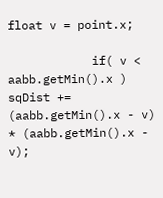float v = point.x;

            if( v < aabb.getMin().x ) sqDist += (aabb.getMin().x - v) * (aabb.getMin().x - v);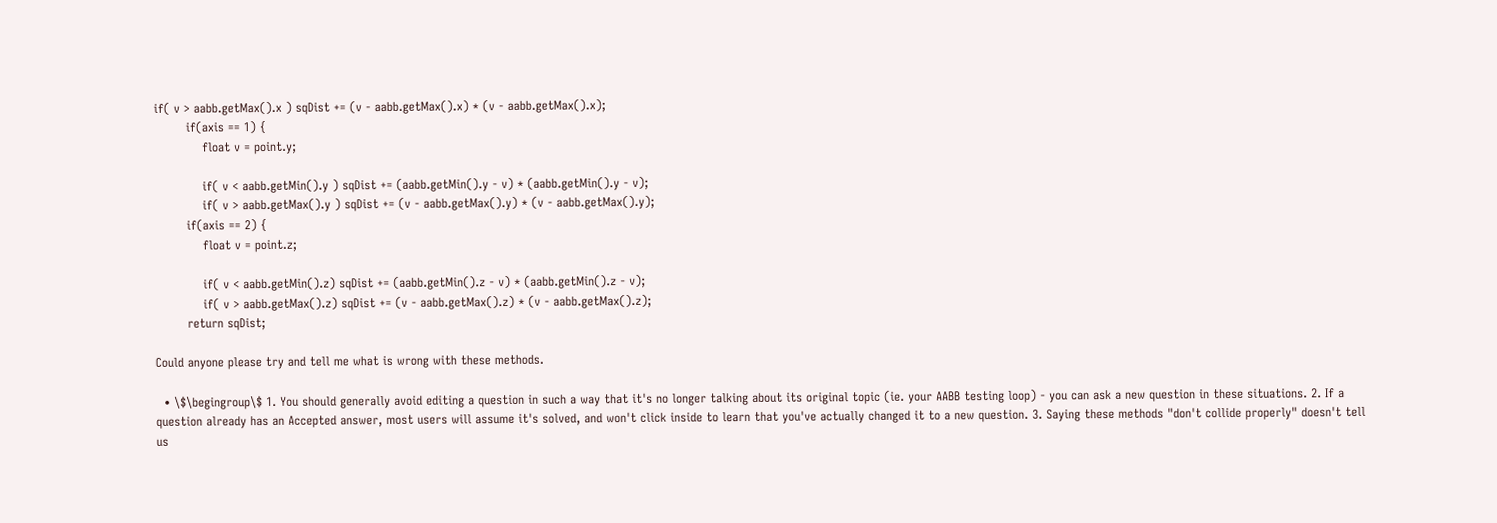if( v > aabb.getMax().x ) sqDist += (v - aabb.getMax().x) * (v - aabb.getMax().x);
        if(axis == 1) {
            float v = point.y;

            if( v < aabb.getMin().y ) sqDist += (aabb.getMin().y - v) * (aabb.getMin().y - v);
            if( v > aabb.getMax().y ) sqDist += (v - aabb.getMax().y) * (v - aabb.getMax().y);
        if(axis == 2) {
            float v = point.z;

            if( v < aabb.getMin().z) sqDist += (aabb.getMin().z - v) * (aabb.getMin().z - v);
            if( v > aabb.getMax().z) sqDist += (v - aabb.getMax().z) * (v - aabb.getMax().z);
        return sqDist;

Could anyone please try and tell me what is wrong with these methods.

  • \$\begingroup\$ 1. You should generally avoid editing a question in such a way that it's no longer talking about its original topic (ie. your AABB testing loop) - you can ask a new question in these situations. 2. If a question already has an Accepted answer, most users will assume it's solved, and won't click inside to learn that you've actually changed it to a new question. 3. Saying these methods "don't collide properly" doesn't tell us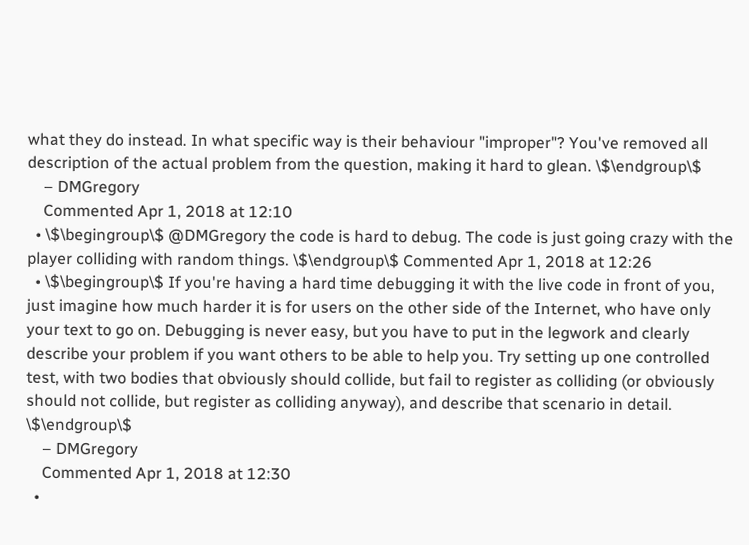what they do instead. In what specific way is their behaviour "improper"? You've removed all description of the actual problem from the question, making it hard to glean. \$\endgroup\$
    – DMGregory
    Commented Apr 1, 2018 at 12:10
  • \$\begingroup\$ @DMGregory the code is hard to debug. The code is just going crazy with the player colliding with random things. \$\endgroup\$ Commented Apr 1, 2018 at 12:26
  • \$\begingroup\$ If you're having a hard time debugging it with the live code in front of you, just imagine how much harder it is for users on the other side of the Internet, who have only your text to go on. Debugging is never easy, but you have to put in the legwork and clearly describe your problem if you want others to be able to help you. Try setting up one controlled test, with two bodies that obviously should collide, but fail to register as colliding (or obviously should not collide, but register as colliding anyway), and describe that scenario in detail. \$\endgroup\$
    – DMGregory
    Commented Apr 1, 2018 at 12:30
  •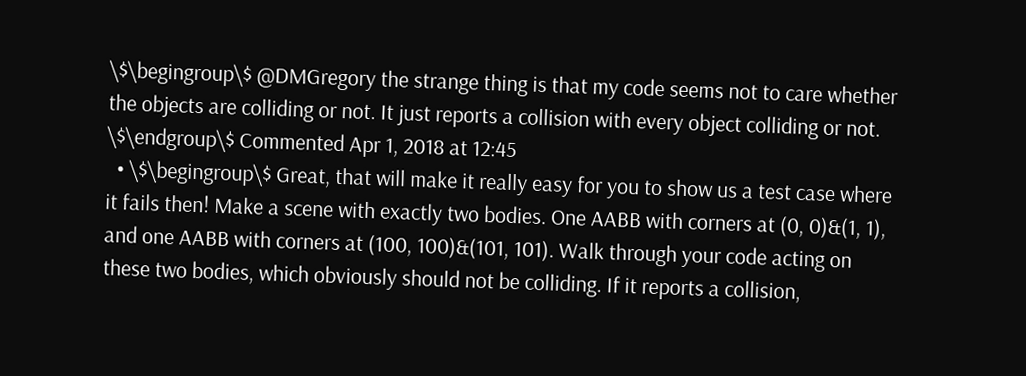\$\begingroup\$ @DMGregory the strange thing is that my code seems not to care whether the objects are colliding or not. It just reports a collision with every object colliding or not. \$\endgroup\$ Commented Apr 1, 2018 at 12:45
  • \$\begingroup\$ Great, that will make it really easy for you to show us a test case where it fails then! Make a scene with exactly two bodies. One AABB with corners at (0, 0)&(1, 1), and one AABB with corners at (100, 100)&(101, 101). Walk through your code acting on these two bodies, which obviously should not be colliding. If it reports a collision,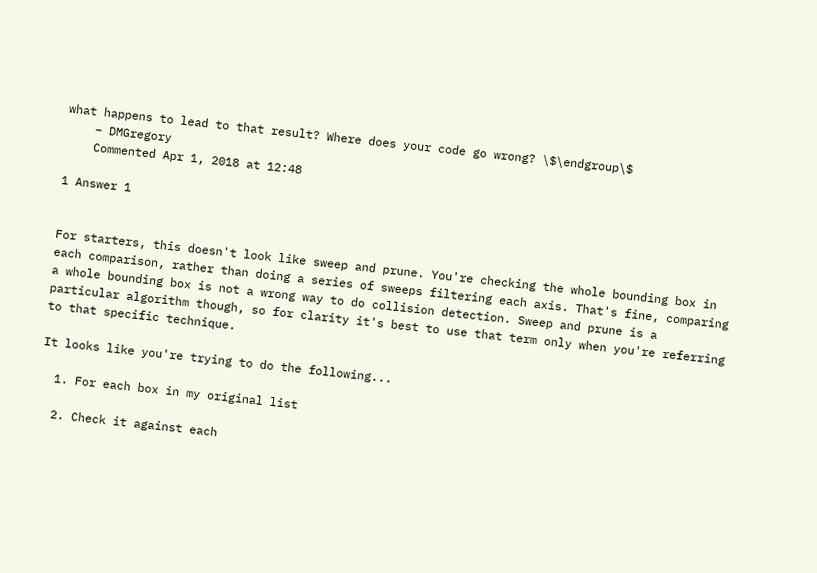what happens to lead to that result? Where does your code go wrong? \$\endgroup\$
    – DMGregory
    Commented Apr 1, 2018 at 12:48

1 Answer 1


For starters, this doesn't look like sweep and prune. You're checking the whole bounding box in each comparison, rather than doing a series of sweeps filtering each axis. That's fine, comparing a whole bounding box is not a wrong way to do collision detection. Sweep and prune is a particular algorithm though, so for clarity it's best to use that term only when you're referring to that specific technique.

It looks like you're trying to do the following...

  1. For each box in my original list

  2. Check it against each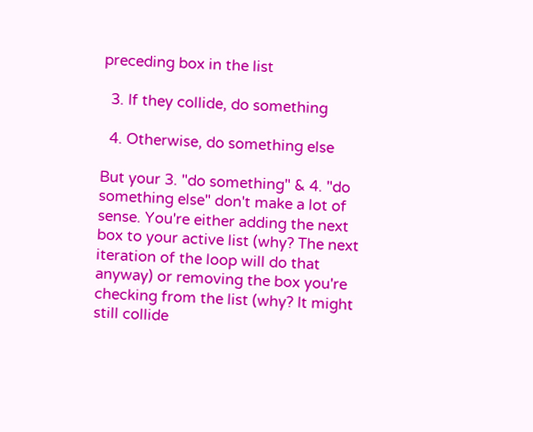preceding box in the list

  3. If they collide, do something

  4. Otherwise, do something else

But your 3. "do something" & 4. "do something else" don't make a lot of sense. You're either adding the next box to your active list (why? The next iteration of the loop will do that anyway) or removing the box you're checking from the list (why? It might still collide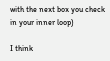with the next box you check in your inner loop)

I think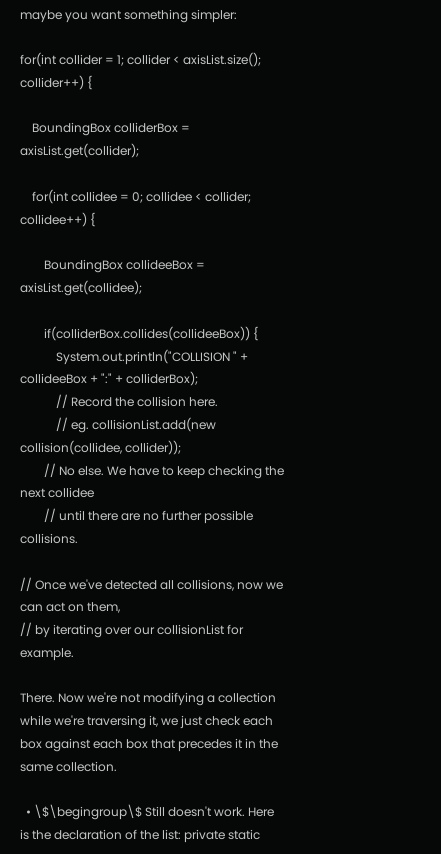maybe you want something simpler:

for(int collider = 1; collider < axisList.size(); collider++) {

    BoundingBox colliderBox = axisList.get(collider);

    for(int collidee = 0; collidee < collider; collidee++) {

        BoundingBox collideeBox = axisList.get(collidee);

        if(colliderBox.collides(collideeBox)) {
            System.out.println("COLLISION " + collideeBox + ":" + colliderBox);
            // Record the collision here.
            // eg. collisionList.add(new collision(collidee, collider));
        // No else. We have to keep checking the next collidee
        // until there are no further possible collisions.

// Once we've detected all collisions, now we can act on them,
// by iterating over our collisionList for example.

There. Now we're not modifying a collection while we're traversing it, we just check each box against each box that precedes it in the same collection.

  • \$\begingroup\$ Still doesn't work. Here is the declaration of the list: private static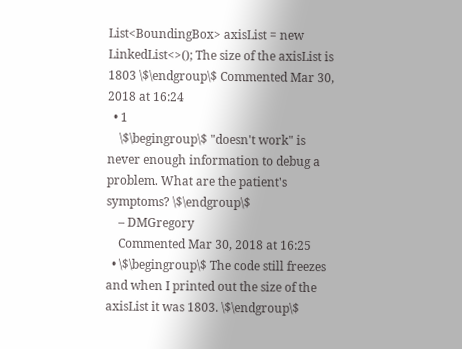List<BoundingBox> axisList = new LinkedList<>(); The size of the axisList is 1803 \$\endgroup\$ Commented Mar 30, 2018 at 16:24
  • 1
    \$\begingroup\$ "doesn't work" is never enough information to debug a problem. What are the patient's symptoms? \$\endgroup\$
    – DMGregory
    Commented Mar 30, 2018 at 16:25
  • \$\begingroup\$ The code still freezes and when I printed out the size of the axisList it was 1803. \$\endgroup\$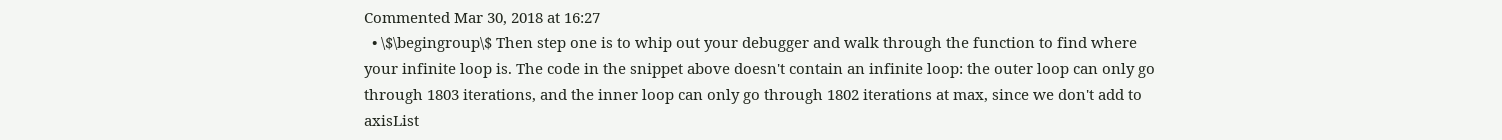Commented Mar 30, 2018 at 16:27
  • \$\begingroup\$ Then step one is to whip out your debugger and walk through the function to find where your infinite loop is. The code in the snippet above doesn't contain an infinite loop: the outer loop can only go through 1803 iterations, and the inner loop can only go through 1802 iterations at max, since we don't add to axisList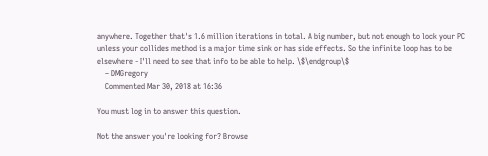anywhere. Together that's 1.6 million iterations in total. A big number, but not enough to lock your PC unless your collides method is a major time sink or has side effects. So the infinite loop has to be elsewhere - I'll need to see that info to be able to help. \$\endgroup\$
    – DMGregory
    Commented Mar 30, 2018 at 16:36

You must log in to answer this question.

Not the answer you're looking for? Browse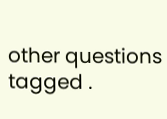other questions tagged .